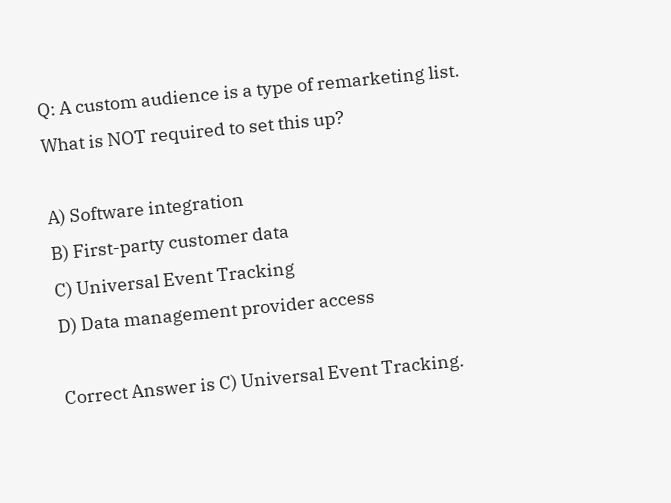Q: A custom audience is a type of remarketing list. What is NOT required to set this up?

A) Software integration
B) First-party customer data
C) Universal Event Tracking
D) Data management provider access

Correct Answer is C) Universal Event Tracking.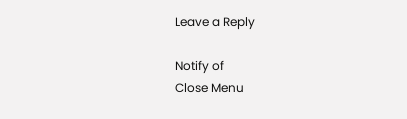Leave a Reply

Notify of
Close Menu